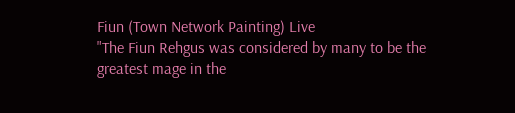Fiun (Town Network Painting) Live
"The Fiun Rehgus was considered by many to be the greatest mage in the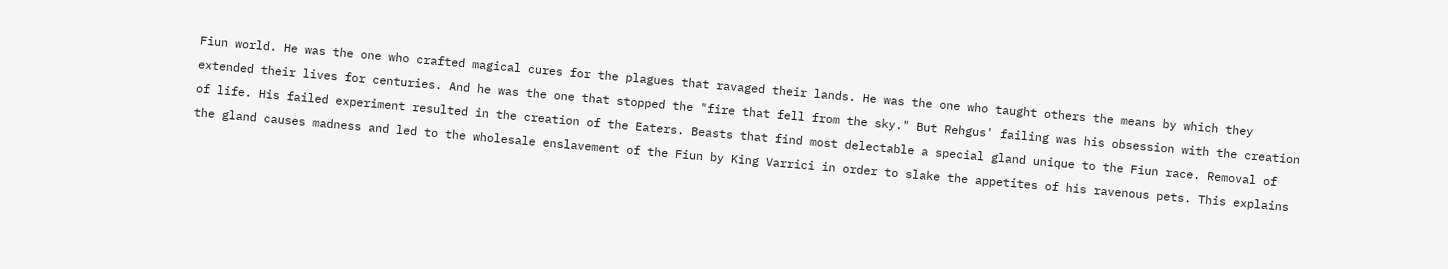Fiun world. He was the one who crafted magical cures for the plagues that ravaged their lands. He was the one who taught others the means by which they extended their lives for centuries. And he was the one that stopped the "fire that fell from the sky." But Rehgus' failing was his obsession with the creation of life. His failed experiment resulted in the creation of the Eaters. Beasts that find most delectable a special gland unique to the Fiun race. Removal of the gland causes madness and led to the wholesale enslavement of the Fiun by King Varrici in order to slake the appetites of his ravenous pets. This explains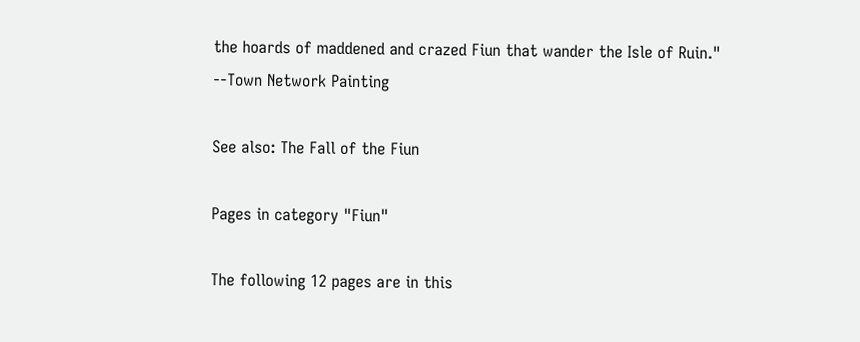the hoards of maddened and crazed Fiun that wander the Isle of Ruin." --Town Network Painting

See also: The Fall of the Fiun

Pages in category "Fiun"

The following 12 pages are in this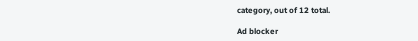category, out of 12 total.

Ad blocker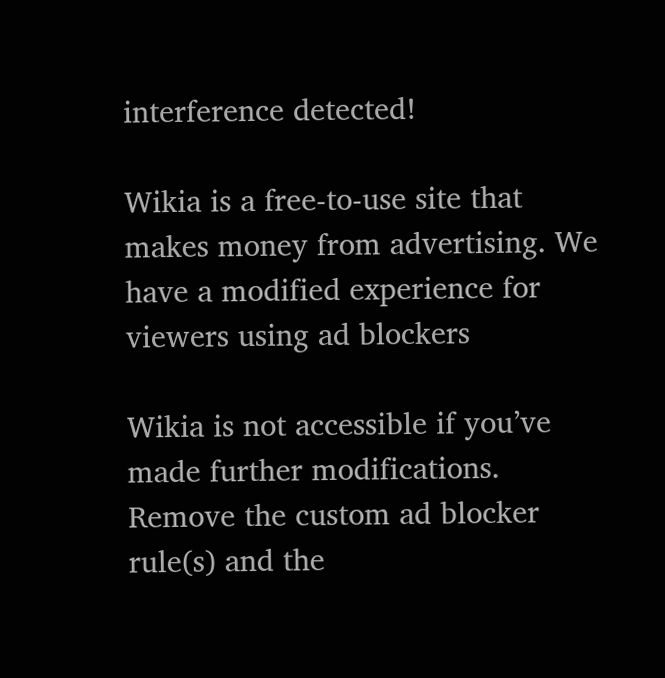interference detected!

Wikia is a free-to-use site that makes money from advertising. We have a modified experience for viewers using ad blockers

Wikia is not accessible if you’ve made further modifications. Remove the custom ad blocker rule(s) and the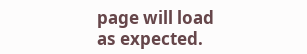page will load as expected.